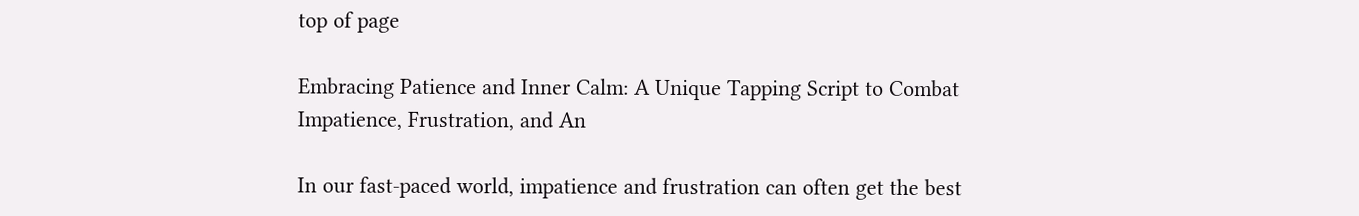top of page

Embracing Patience and Inner Calm: A Unique Tapping Script to Combat Impatience, Frustration, and An

In our fast-paced world, impatience and frustration can often get the best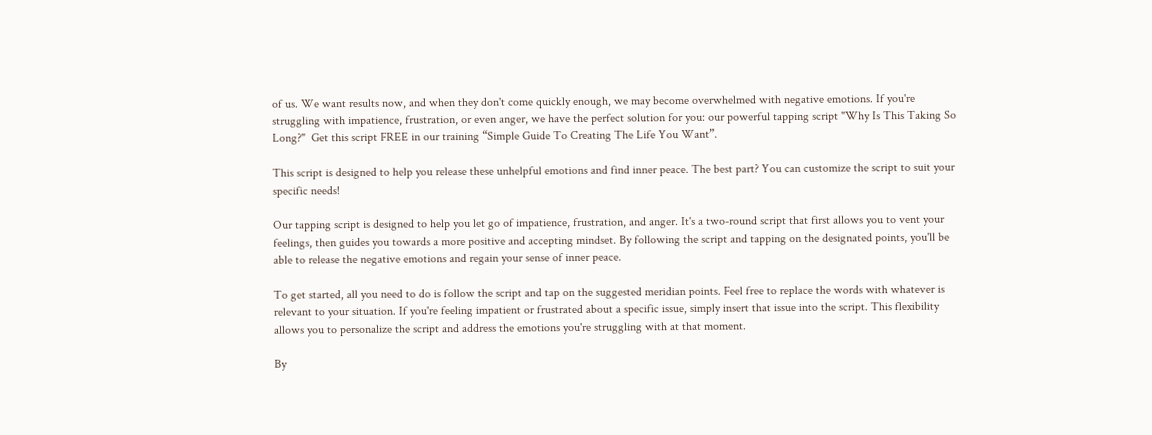of us. We want results now, and when they don't come quickly enough, we may become overwhelmed with negative emotions. If you're struggling with impatience, frustration, or even anger, we have the perfect solution for you: our powerful tapping script "Why Is This Taking So Long?"  Get this script FREE in our training “Simple Guide To Creating The Life You Want”.

This script is designed to help you release these unhelpful emotions and find inner peace. The best part? You can customize the script to suit your specific needs!

Our tapping script is designed to help you let go of impatience, frustration, and anger. It's a two-round script that first allows you to vent your feelings, then guides you towards a more positive and accepting mindset. By following the script and tapping on the designated points, you'll be able to release the negative emotions and regain your sense of inner peace.

To get started, all you need to do is follow the script and tap on the suggested meridian points. Feel free to replace the words with whatever is relevant to your situation. If you're feeling impatient or frustrated about a specific issue, simply insert that issue into the script. This flexibility allows you to personalize the script and address the emotions you're struggling with at that moment.

By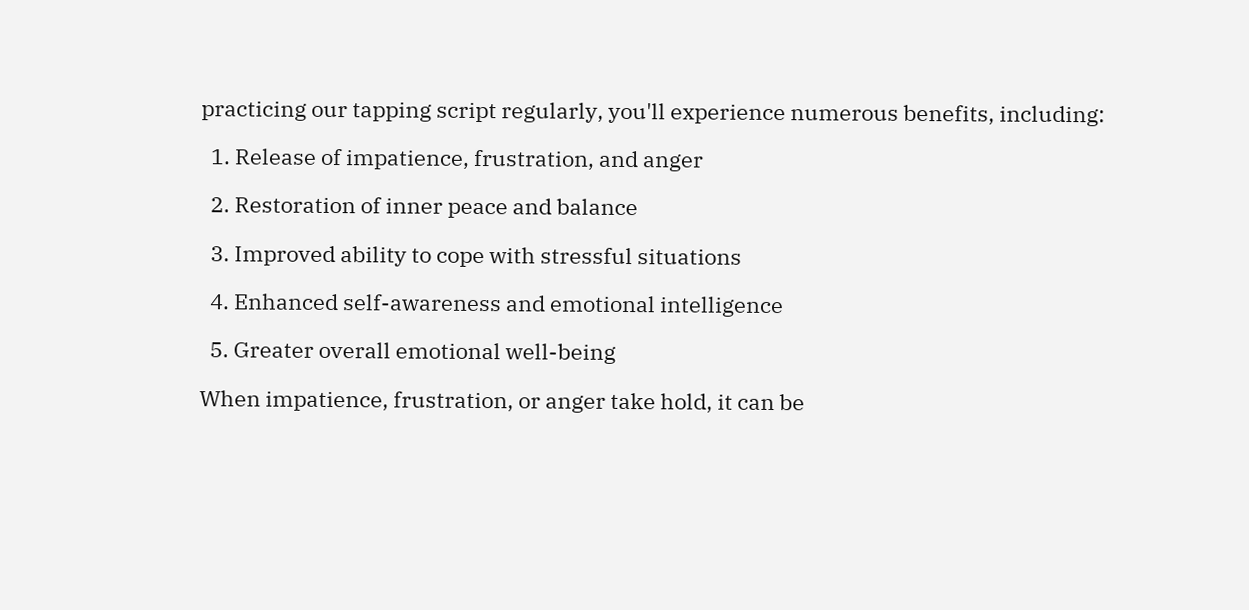practicing our tapping script regularly, you'll experience numerous benefits, including:

  1. Release of impatience, frustration, and anger

  2. Restoration of inner peace and balance

  3. Improved ability to cope with stressful situations

  4. Enhanced self-awareness and emotional intelligence

  5. Greater overall emotional well-being

When impatience, frustration, or anger take hold, it can be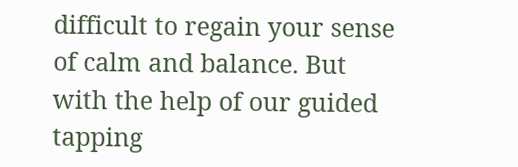difficult to regain your sense of calm and balance. But with the help of our guided tapping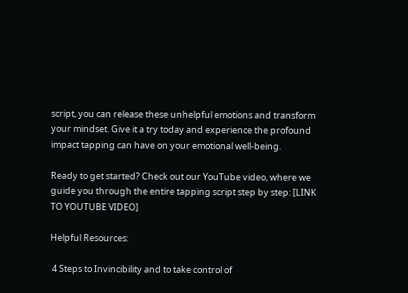script, you can release these unhelpful emotions and transform your mindset. Give it a try today and experience the profound impact tapping can have on your emotional well-being.

Ready to get started? Check out our YouTube video, where we guide you through the entire tapping script step by step: [LINK TO YOUTUBE VIDEO]

Helpful Resources:

 4 Steps to Invincibility and to take control of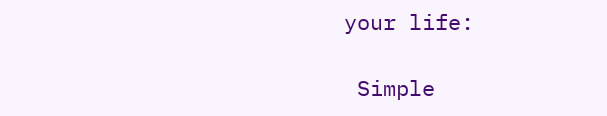your life:

 Simple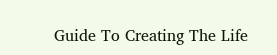Guide To Creating The Life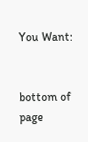You Want:


bottom of page